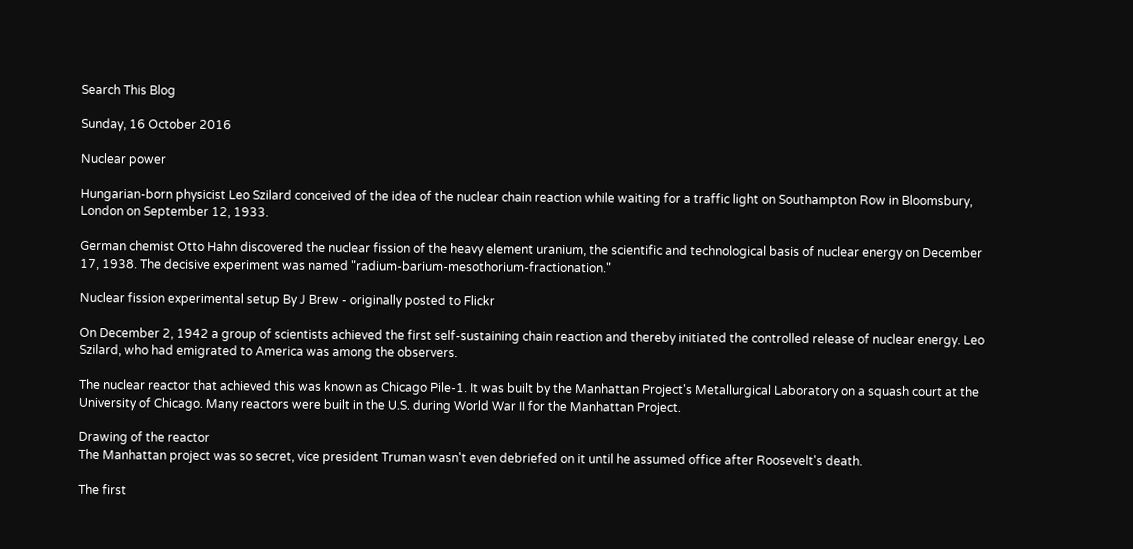Search This Blog

Sunday, 16 October 2016

Nuclear power

Hungarian-born physicist Leo Szilard conceived of the idea of the nuclear chain reaction while waiting for a traffic light on Southampton Row in Bloomsbury, London on September 12, 1933.

German chemist Otto Hahn discovered the nuclear fission of the heavy element uranium, the scientific and technological basis of nuclear energy on December 17, 1938. The decisive experiment was named "radium-barium-mesothorium-fractionation."

Nuclear fission experimental setup By J Brew - originally posted to Flickr

On December 2, 1942 a group of scientists achieved the first self-sustaining chain reaction and thereby initiated the controlled release of nuclear energy. Leo Szilard, who had emigrated to America was among the observers.

The nuclear reactor that achieved this was known as Chicago Pile-1. It was built by the Manhattan Project's Metallurgical Laboratory on a squash court at the University of Chicago. Many reactors were built in the U.S. during World War II for the Manhattan Project.

Drawing of the reactor
The Manhattan project was so secret, vice president Truman wasn't even debriefed on it until he assumed office after Roosevelt's death.

The first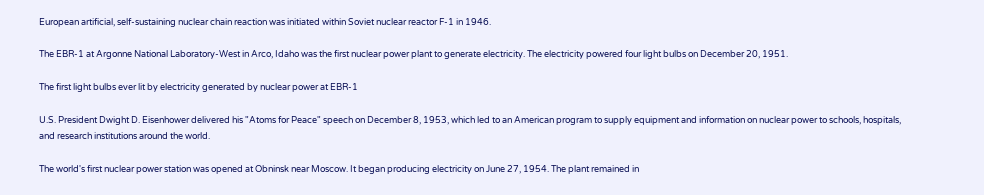European artificial, self-sustaining nuclear chain reaction was initiated within Soviet nuclear reactor F-1 in 1946.

The EBR-1 at Argonne National Laboratory-West in Arco, Idaho was the first nuclear power plant to generate electricity. The electricity powered four light bulbs on December 20, 1951.

The first light bulbs ever lit by electricity generated by nuclear power at EBR-1

U.S. President Dwight D. Eisenhower delivered his "Atoms for Peace" speech on December 8, 1953, which led to an American program to supply equipment and information on nuclear power to schools, hospitals, and research institutions around the world.

The world's first nuclear power station was opened at Obninsk near Moscow. It began producing electricity on June 27, 1954. The plant remained in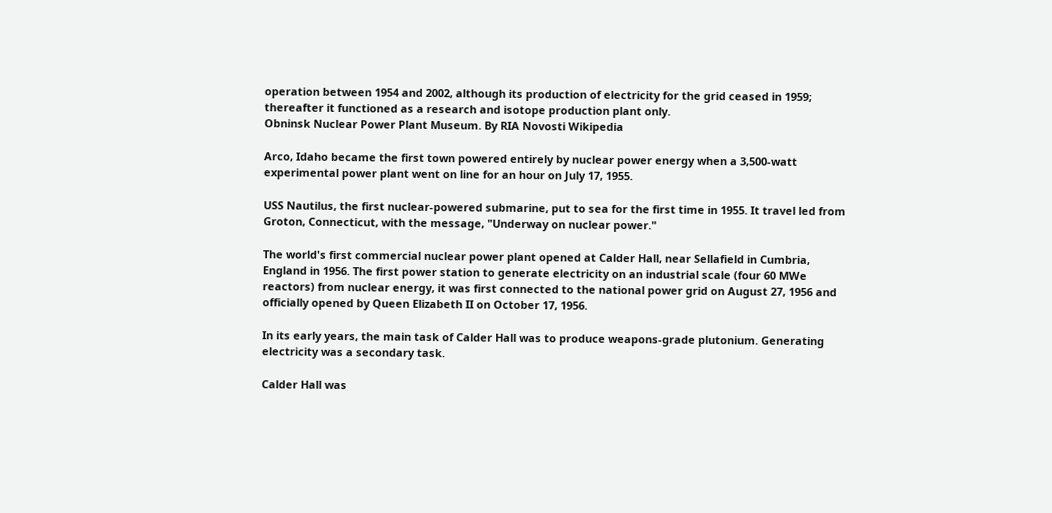operation between 1954 and 2002, although its production of electricity for the grid ceased in 1959; thereafter it functioned as a research and isotope production plant only.
Obninsk Nuclear Power Plant Museum. By RIA Novosti Wikipedia

Arco, Idaho became the first town powered entirely by nuclear power energy when a 3,500-watt experimental power plant went on line for an hour on July 17, 1955.

USS Nautilus, the first nuclear-powered submarine, put to sea for the first time in 1955. It travel led from Groton, Connecticut, with the message, "Underway on nuclear power."

The world's first commercial nuclear power plant opened at Calder Hall, near Sellafield in Cumbria, England in 1956. The first power station to generate electricity on an industrial scale (four 60 MWe reactors) from nuclear energy, it was first connected to the national power grid on August 27, 1956 and officially opened by Queen Elizabeth II on October 17, 1956.

In its early years, the main task of Calder Hall was to produce weapons-grade plutonium. Generating electricity was a secondary task.

Calder Hall was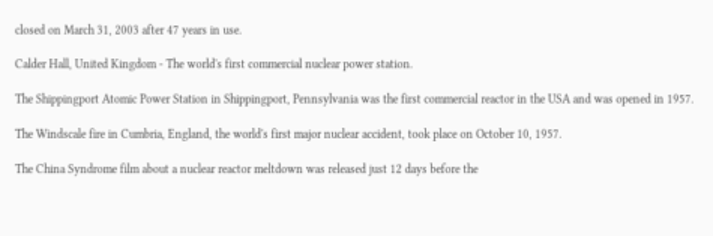closed on March 31, 2003 after 47 years in use.

Calder Hall, United Kingdom - The world's first commercial nuclear power station.

The Shippingport Atomic Power Station in Shippingport, Pennsylvania was the first commercial reactor in the USA and was opened in 1957.

The Windscale fire in Cumbria, England, the world's first major nuclear accident, took place on October 10, 1957.

The China Syndrome film about a nuclear reactor meltdown was released just 12 days before the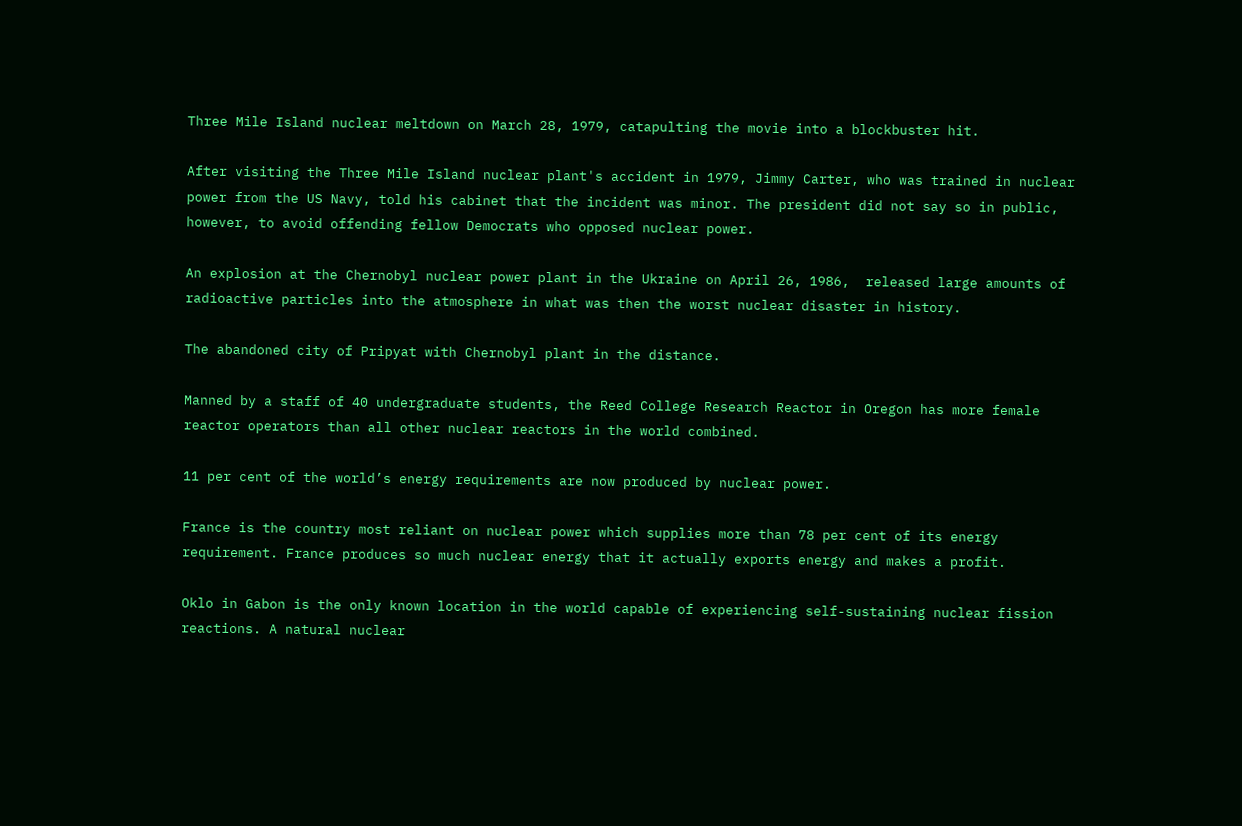Three Mile Island nuclear meltdown on March 28, 1979, catapulting the movie into a blockbuster hit.

After visiting the Three Mile Island nuclear plant's accident in 1979, Jimmy Carter, who was trained in nuclear power from the US Navy, told his cabinet that the incident was minor. The president did not say so in public, however, to avoid offending fellow Democrats who opposed nuclear power.

An explosion at the Chernobyl nuclear power plant in the Ukraine on April 26, 1986,  released large amounts of radioactive particles into the atmosphere in what was then the worst nuclear disaster in history.

The abandoned city of Pripyat with Chernobyl plant in the distance.

Manned by a staff of 40 undergraduate students, the Reed College Research Reactor in Oregon has more female reactor operators than all other nuclear reactors in the world combined.

11 per cent of the world’s energy requirements are now produced by nuclear power.

France is the country most reliant on nuclear power which supplies more than 78 per cent of its energy requirement. France produces so much nuclear energy that it actually exports energy and makes a profit.

Oklo in Gabon is the only known location in the world capable of experiencing self-sustaining nuclear fission reactions. A natural nuclear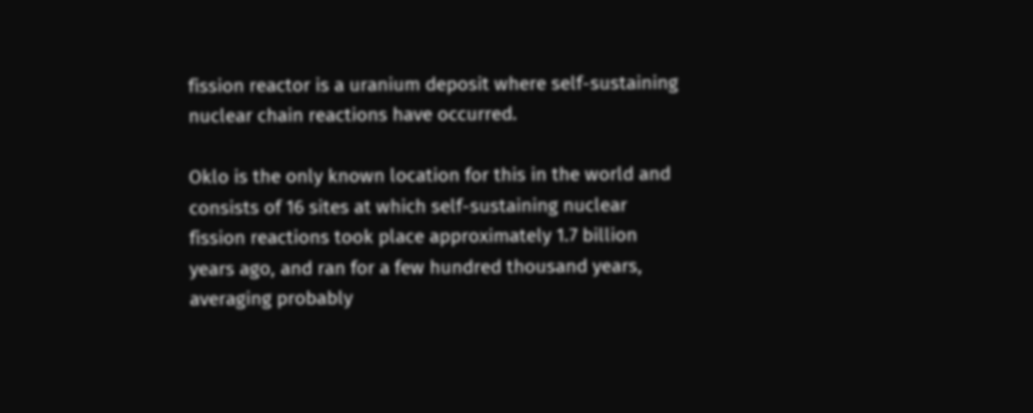fission reactor is a uranium deposit where self-sustaining nuclear chain reactions have occurred.

Oklo is the only known location for this in the world and consists of 16 sites at which self-sustaining nuclear fission reactions took place approximately 1.7 billion years ago, and ran for a few hundred thousand years, averaging probably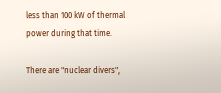less than 100 kW of thermal power during that time.

There are "nuclear divers",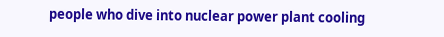people who dive into nuclear power plant cooling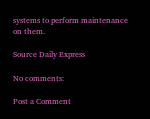systems to perform maintenance on them.

Source Daily Express

No comments:

Post a Comment